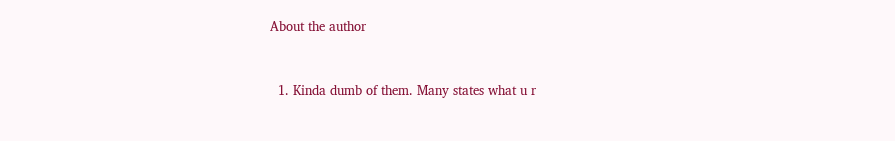About the author


  1. Kinda dumb of them. Many states what u r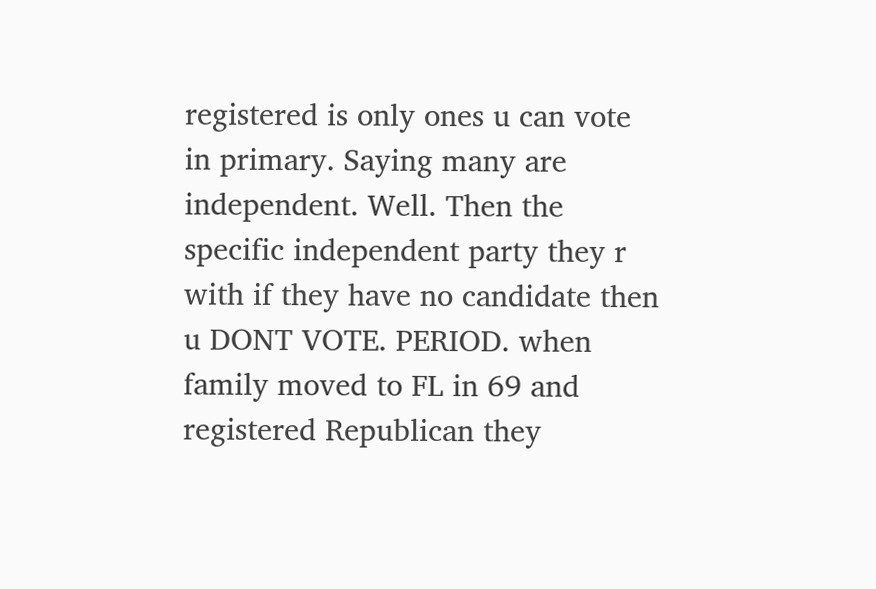registered is only ones u can vote in primary. Saying many are independent. Well. Then the specific independent party they r with if they have no candidate then u DONT VOTE. PERIOD. when family moved to FL in 69 and registered Republican they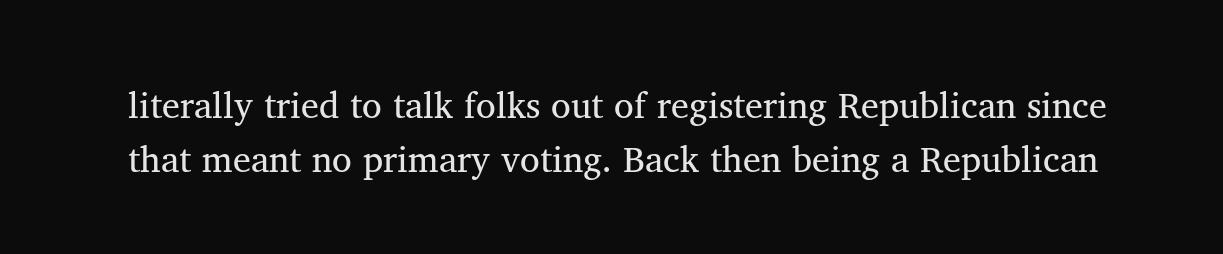literally tried to talk folks out of registering Republican since that meant no primary voting. Back then being a Republican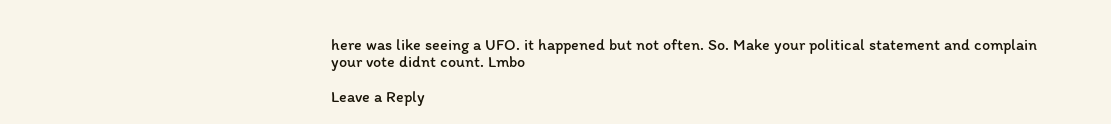here was like seeing a UFO. it happened but not often. So. Make your political statement and complain your vote didnt count. Lmbo

Leave a Reply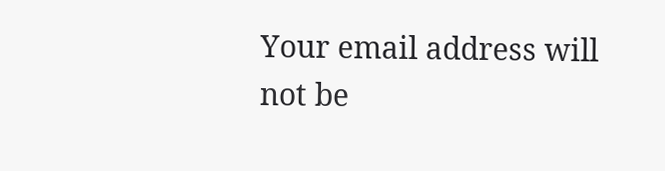Your email address will not be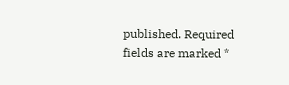published. Required fields are marked *